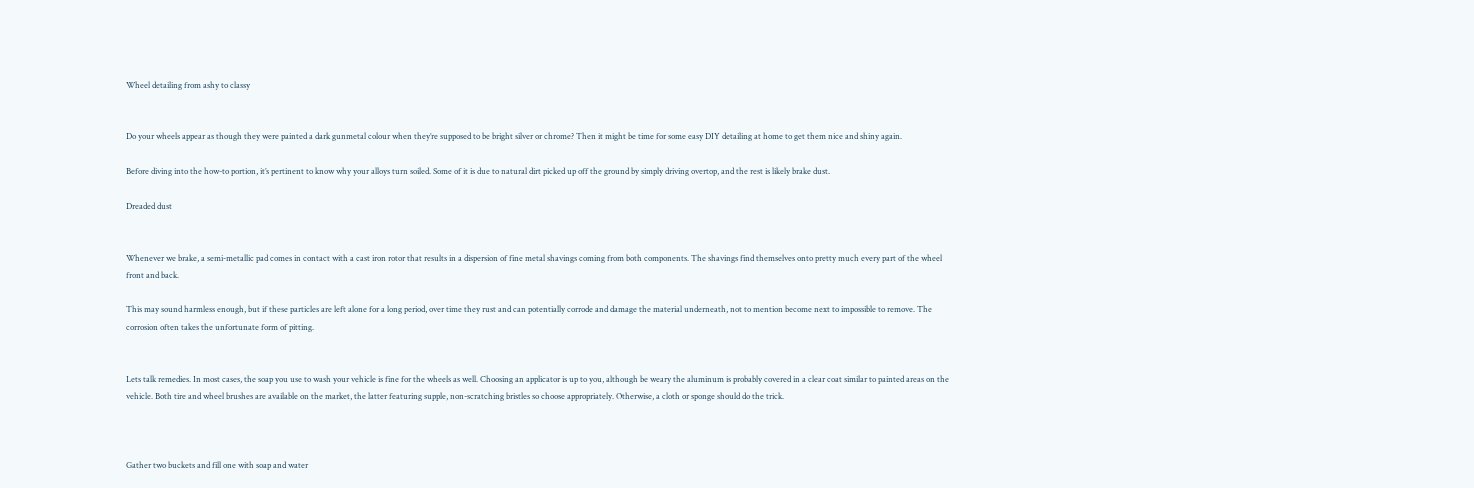Wheel detailing from ashy to classy


Do your wheels appear as though they were painted a dark gunmetal colour when they’re supposed to be bright silver or chrome? Then it might be time for some easy DIY detailing at home to get them nice and shiny again.

Before diving into the how-to portion, it’s pertinent to know why your alloys turn soiled. Some of it is due to natural dirt picked up off the ground by simply driving overtop, and the rest is likely brake dust.

Dreaded dust


Whenever we brake, a semi-metallic pad comes in contact with a cast iron rotor that results in a dispersion of fine metal shavings coming from both components. The shavings find themselves onto pretty much every part of the wheel front and back.

This may sound harmless enough, but if these particles are left alone for a long period, over time they rust and can potentially corrode and damage the material underneath, not to mention become next to impossible to remove. The corrosion often takes the unfortunate form of pitting.


Lets talk remedies. In most cases, the soap you use to wash your vehicle is fine for the wheels as well. Choosing an applicator is up to you, although be weary the aluminum is probably covered in a clear coat similar to painted areas on the vehicle. Both tire and wheel brushes are available on the market, the latter featuring supple, non-scratching bristles so choose appropriately. Otherwise, a cloth or sponge should do the trick.



Gather two buckets and fill one with soap and water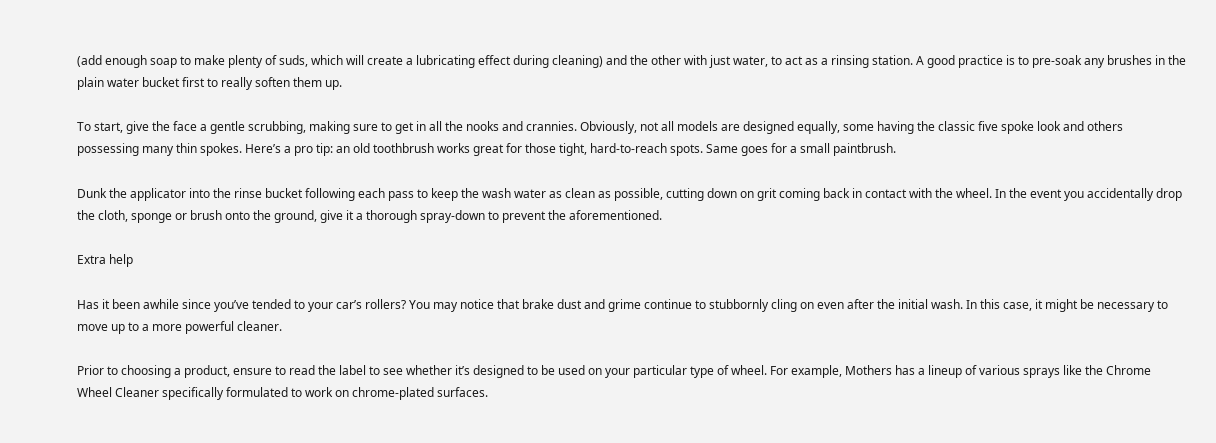(add enough soap to make plenty of suds, which will create a lubricating effect during cleaning) and the other with just water, to act as a rinsing station. A good practice is to pre-soak any brushes in the plain water bucket first to really soften them up.

To start, give the face a gentle scrubbing, making sure to get in all the nooks and crannies. Obviously, not all models are designed equally, some having the classic five spoke look and others possessing many thin spokes. Here’s a pro tip: an old toothbrush works great for those tight, hard-to-reach spots. Same goes for a small paintbrush.

Dunk the applicator into the rinse bucket following each pass to keep the wash water as clean as possible, cutting down on grit coming back in contact with the wheel. In the event you accidentally drop the cloth, sponge or brush onto the ground, give it a thorough spray-down to prevent the aforementioned.

Extra help

Has it been awhile since you’ve tended to your car’s rollers? You may notice that brake dust and grime continue to stubbornly cling on even after the initial wash. In this case, it might be necessary to move up to a more powerful cleaner.

Prior to choosing a product, ensure to read the label to see whether it’s designed to be used on your particular type of wheel. For example, Mothers has a lineup of various sprays like the Chrome Wheel Cleaner specifically formulated to work on chrome-plated surfaces.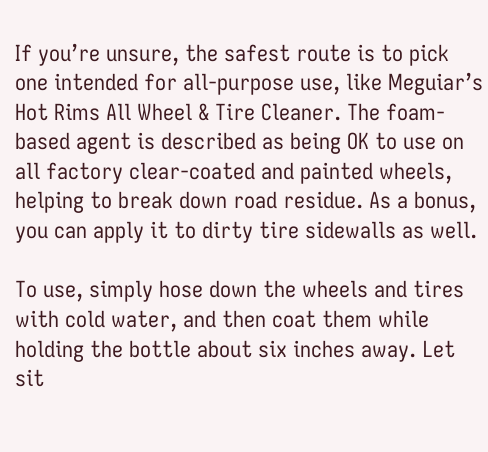If you’re unsure, the safest route is to pick one intended for all-purpose use, like Meguiar’s Hot Rims All Wheel & Tire Cleaner. The foam-based agent is described as being OK to use on all factory clear-coated and painted wheels, helping to break down road residue. As a bonus, you can apply it to dirty tire sidewalls as well.

To use, simply hose down the wheels and tires with cold water, and then coat them while holding the bottle about six inches away. Let sit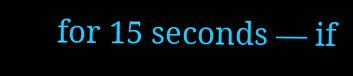for 15 seconds — if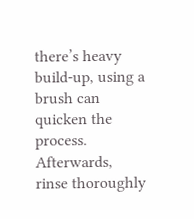there’s heavy build-up, using a brush can quicken the process. Afterwards, rinse thoroughly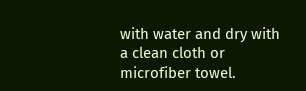with water and dry with a clean cloth or microfiber towel.